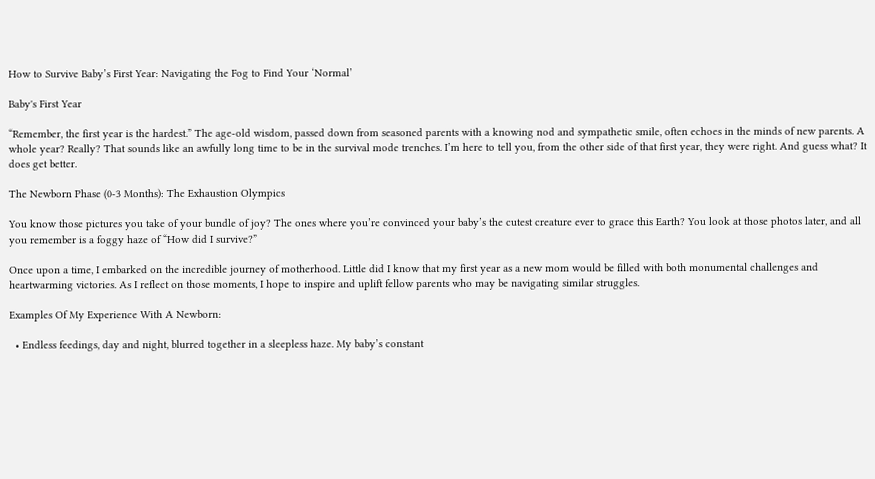How to Survive Baby’s First Year: Navigating the Fog to Find Your ‘Normal’

Baby's First Year

“Remember, the first year is the hardest.” The age-old wisdom, passed down from seasoned parents with a knowing nod and sympathetic smile, often echoes in the minds of new parents. A whole year? Really? That sounds like an awfully long time to be in the survival mode trenches. I’m here to tell you, from the other side of that first year, they were right. And guess what? It does get better.

The Newborn Phase (0-3 Months): The Exhaustion Olympics

You know those pictures you take of your bundle of joy? The ones where you’re convinced your baby’s the cutest creature ever to grace this Earth? You look at those photos later, and all you remember is a foggy haze of “How did I survive?”

Once upon a time, I embarked on the incredible journey of motherhood. Little did I know that my first year as a new mom would be filled with both monumental challenges and heartwarming victories. As I reflect on those moments, I hope to inspire and uplift fellow parents who may be navigating similar struggles.

Examples Of My Experience With A Newborn:

  • Endless feedings, day and night, blurred together in a sleepless haze. My baby’s constant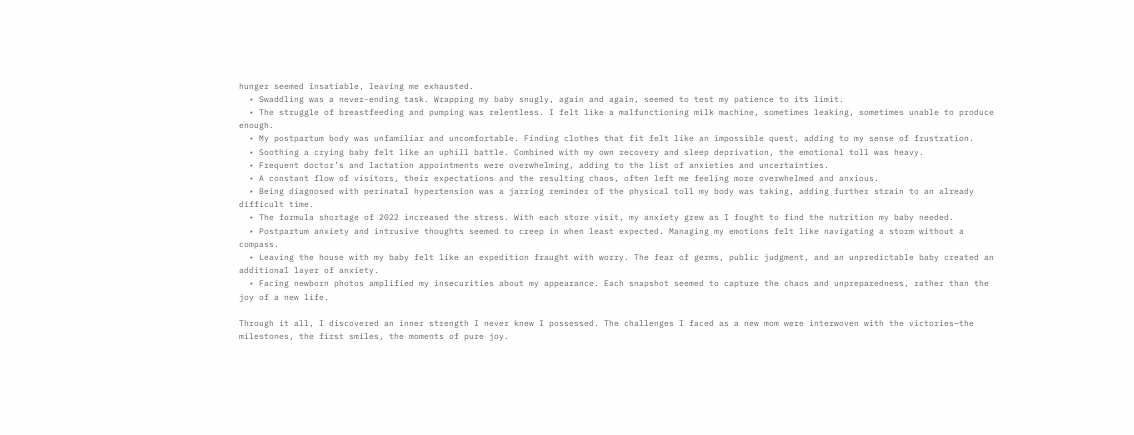hunger seemed insatiable, leaving me exhausted.
  • Swaddling was a never-ending task. Wrapping my baby snugly, again and again, seemed to test my patience to its limit.
  • The struggle of breastfeeding and pumping was relentless. I felt like a malfunctioning milk machine, sometimes leaking, sometimes unable to produce enough.
  • My postpartum body was unfamiliar and uncomfortable. Finding clothes that fit felt like an impossible quest, adding to my sense of frustration.
  • Soothing a crying baby felt like an uphill battle. Combined with my own recovery and sleep deprivation, the emotional toll was heavy.
  • Frequent doctor’s and lactation appointments were overwhelming, adding to the list of anxieties and uncertainties.
  • A constant flow of visitors, their expectations and the resulting chaos, often left me feeling more overwhelmed and anxious.
  • Being diagnosed with perinatal hypertension was a jarring reminder of the physical toll my body was taking, adding further strain to an already difficult time.
  • The formula shortage of 2022 increased the stress. With each store visit, my anxiety grew as I fought to find the nutrition my baby needed.
  • Postpartum anxiety and intrusive thoughts seemed to creep in when least expected. Managing my emotions felt like navigating a storm without a compass.
  • Leaving the house with my baby felt like an expedition fraught with worry. The fear of germs, public judgment, and an unpredictable baby created an additional layer of anxiety.
  • Facing newborn photos amplified my insecurities about my appearance. Each snapshot seemed to capture the chaos and unpreparedness, rather than the joy of a new life.

Through it all, I discovered an inner strength I never knew I possessed. The challenges I faced as a new mom were interwoven with the victories—the milestones, the first smiles, the moments of pure joy.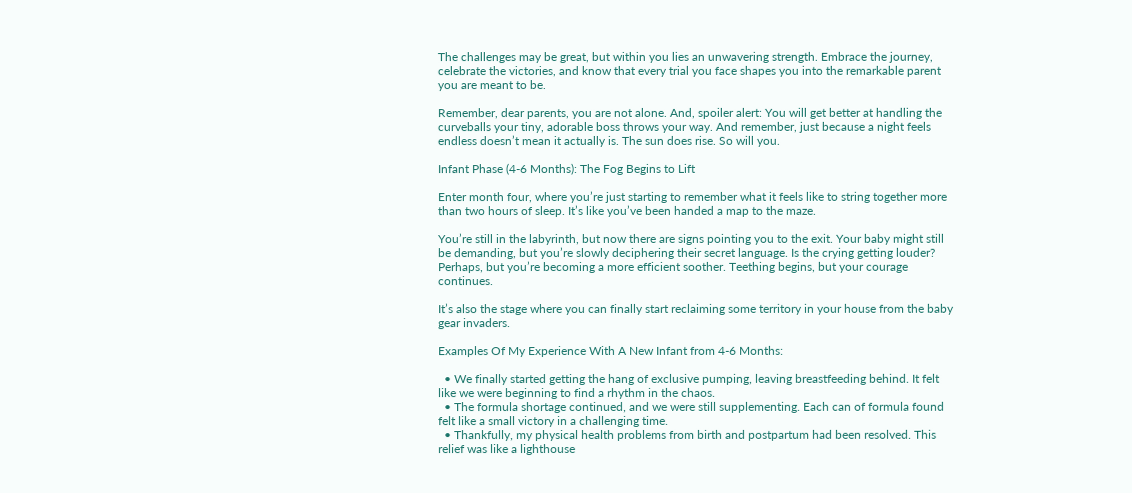The challenges may be great, but within you lies an unwavering strength. Embrace the journey, celebrate the victories, and know that every trial you face shapes you into the remarkable parent you are meant to be.

Remember, dear parents, you are not alone. And, spoiler alert: You will get better at handling the curveballs your tiny, adorable boss throws your way. And remember, just because a night feels endless doesn’t mean it actually is. The sun does rise. So will you.

Infant Phase (4-6 Months): The Fog Begins to Lift

Enter month four, where you’re just starting to remember what it feels like to string together more than two hours of sleep. It’s like you’ve been handed a map to the maze.

You’re still in the labyrinth, but now there are signs pointing you to the exit. Your baby might still be demanding, but you’re slowly deciphering their secret language. Is the crying getting louder? Perhaps, but you’re becoming a more efficient soother. Teething begins, but your courage continues.

It’s also the stage where you can finally start reclaiming some territory in your house from the baby gear invaders.

Examples Of My Experience With A New Infant from 4-6 Months:

  • We finally started getting the hang of exclusive pumping, leaving breastfeeding behind. It felt like we were beginning to find a rhythm in the chaos.
  • The formula shortage continued, and we were still supplementing. Each can of formula found felt like a small victory in a challenging time.
  • Thankfully, my physical health problems from birth and postpartum had been resolved. This relief was like a lighthouse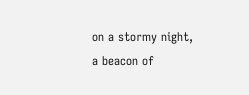on a stormy night, a beacon of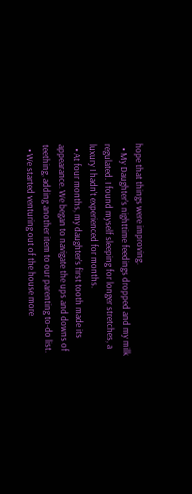hope that things were improving.
  • My Daughter’s nighttime feedings dropped and my milk regulated. I found myself sleeping for longer stretches, a luxury I hadn’t experienced for months.
  • At four months, my daughter’s first tooth made its appearance. We began to navigate the ups and downs of teething, adding another item to our parenting to-do list.
  • We started venturing out of the house more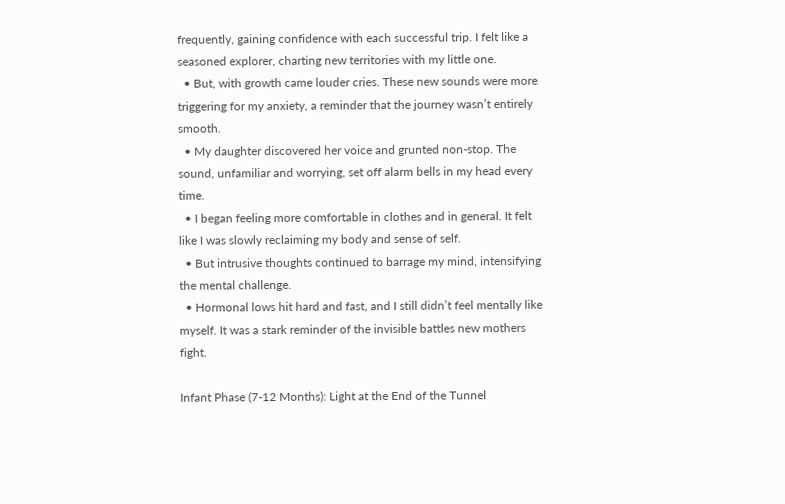frequently, gaining confidence with each successful trip. I felt like a seasoned explorer, charting new territories with my little one.
  • But, with growth came louder cries. These new sounds were more triggering for my anxiety, a reminder that the journey wasn’t entirely smooth.
  • My daughter discovered her voice and grunted non-stop. The sound, unfamiliar and worrying, set off alarm bells in my head every time.
  • I began feeling more comfortable in clothes and in general. It felt like I was slowly reclaiming my body and sense of self.
  • But intrusive thoughts continued to barrage my mind, intensifying the mental challenge.
  • Hormonal lows hit hard and fast, and I still didn’t feel mentally like myself. It was a stark reminder of the invisible battles new mothers fight.

Infant Phase (7-12 Months): Light at the End of the Tunnel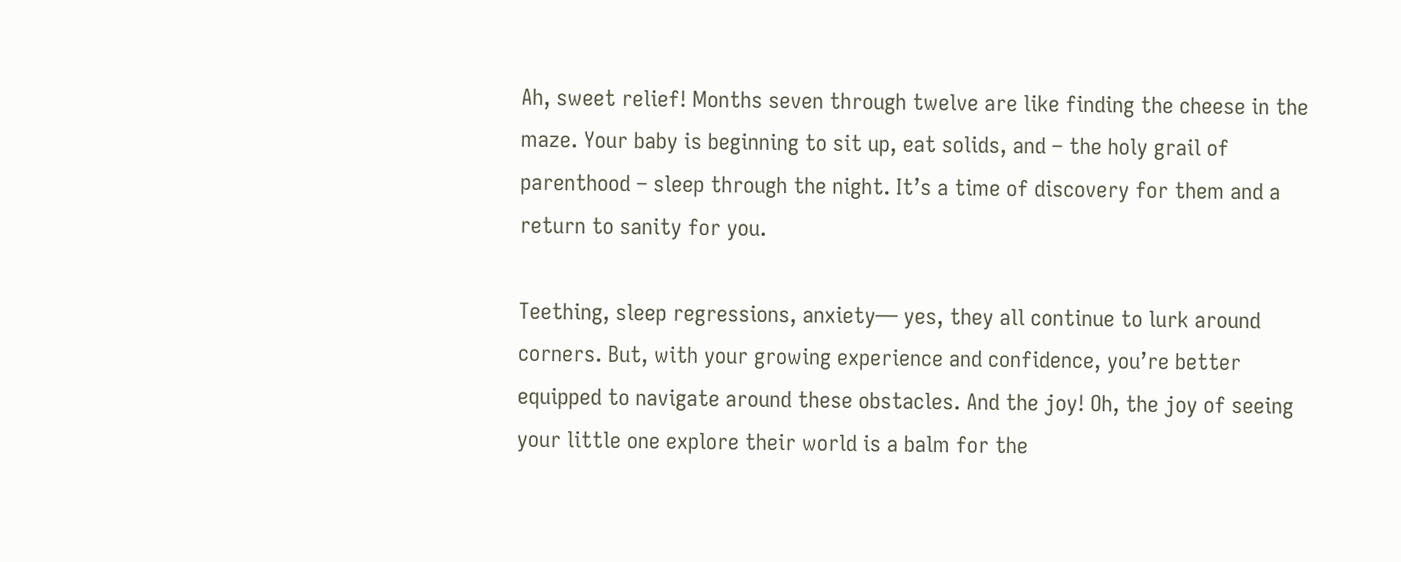Ah, sweet relief! Months seven through twelve are like finding the cheese in the maze. Your baby is beginning to sit up, eat solids, and – the holy grail of parenthood – sleep through the night. It’s a time of discovery for them and a return to sanity for you.

Teething, sleep regressions, anxiety— yes, they all continue to lurk around corners. But, with your growing experience and confidence, you’re better equipped to navigate around these obstacles. And the joy! Oh, the joy of seeing your little one explore their world is a balm for the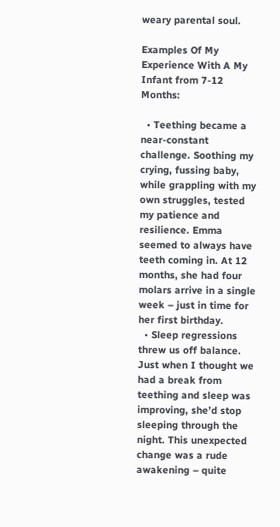weary parental soul.

Examples Of My Experience With A My Infant from 7-12 Months:

  • Teething became a near-constant challenge. Soothing my crying, fussing baby, while grappling with my own struggles, tested my patience and resilience. Emma seemed to always have teeth coming in. At 12 months, she had four molars arrive in a single week – just in time for her first birthday.
  • Sleep regressions threw us off balance. Just when I thought we had a break from teething and sleep was improving, she’d stop sleeping through the night. This unexpected change was a rude awakening – quite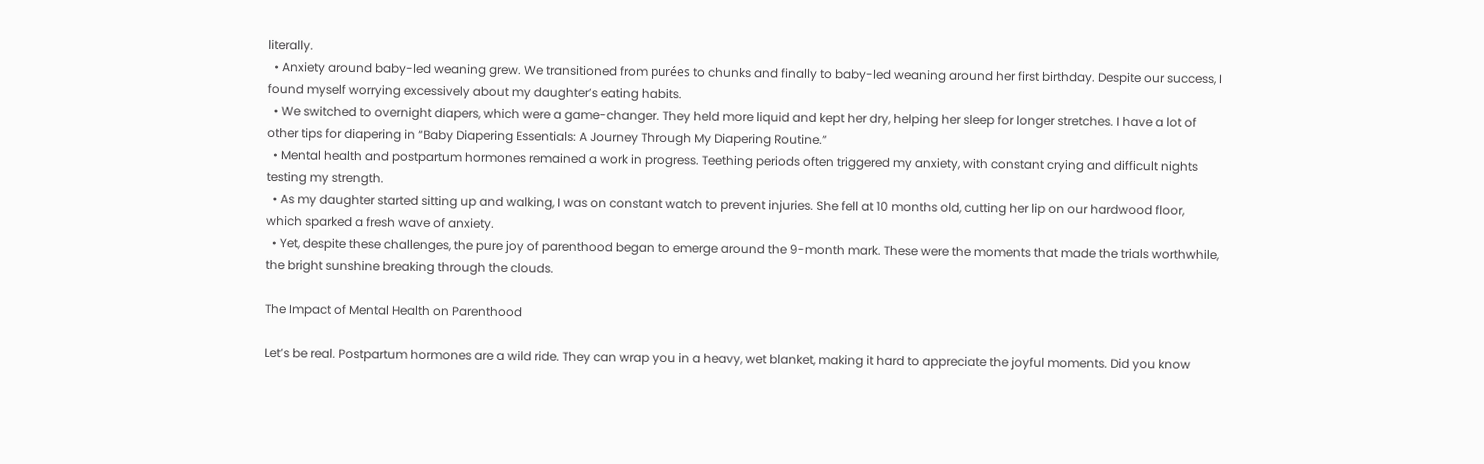literally.
  • Anxiety around baby-led weaning grew. We transitioned from purées to chunks and finally to baby-led weaning around her first birthday. Despite our success, I found myself worrying excessively about my daughter’s eating habits.
  • We switched to overnight diapers, which were a game-changer. They held more liquid and kept her dry, helping her sleep for longer stretches. I have a lot of other tips for diapering in “Baby Diapering Essentials: A Journey Through My Diapering Routine.”
  • Mental health and postpartum hormones remained a work in progress. Teething periods often triggered my anxiety, with constant crying and difficult nights testing my strength.
  • As my daughter started sitting up and walking, I was on constant watch to prevent injuries. She fell at 10 months old, cutting her lip on our hardwood floor, which sparked a fresh wave of anxiety.
  • Yet, despite these challenges, the pure joy of parenthood began to emerge around the 9-month mark. These were the moments that made the trials worthwhile, the bright sunshine breaking through the clouds.

The Impact of Mental Health on Parenthood

Let’s be real. Postpartum hormones are a wild ride. They can wrap you in a heavy, wet blanket, making it hard to appreciate the joyful moments. Did you know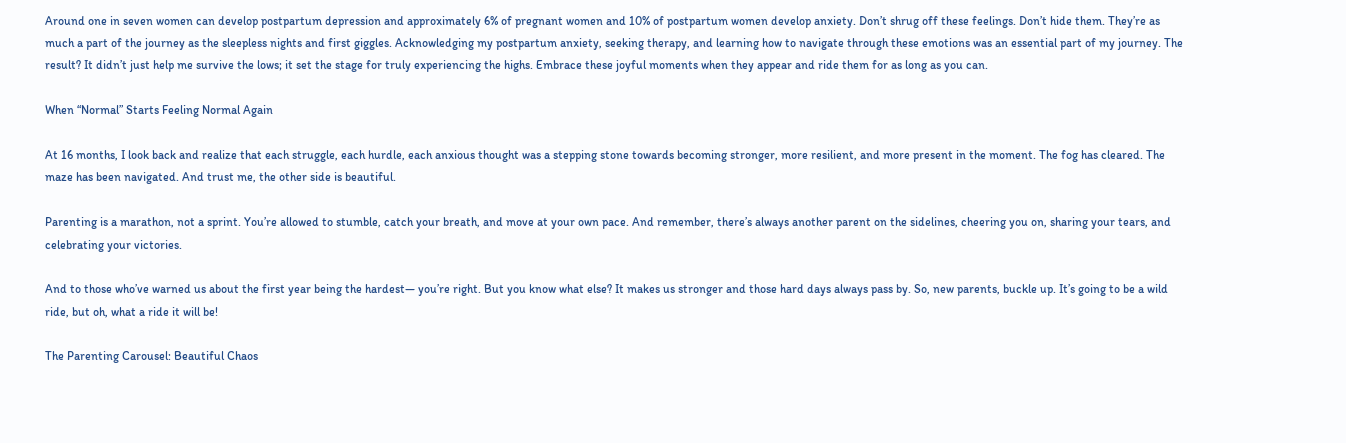Around one in seven women can develop postpartum depression and approximately 6% of pregnant women and 10% of postpartum women develop anxiety. Don’t shrug off these feelings. Don’t hide them. They’re as much a part of the journey as the sleepless nights and first giggles. Acknowledging my postpartum anxiety, seeking therapy, and learning how to navigate through these emotions was an essential part of my journey. The result? It didn’t just help me survive the lows; it set the stage for truly experiencing the highs. Embrace these joyful moments when they appear and ride them for as long as you can.

When “Normal” Starts Feeling Normal Again

At 16 months, I look back and realize that each struggle, each hurdle, each anxious thought was a stepping stone towards becoming stronger, more resilient, and more present in the moment. The fog has cleared. The maze has been navigated. And trust me, the other side is beautiful.

Parenting is a marathon, not a sprint. You’re allowed to stumble, catch your breath, and move at your own pace. And remember, there’s always another parent on the sidelines, cheering you on, sharing your tears, and celebrating your victories.

And to those who’ve warned us about the first year being the hardest— you’re right. But you know what else? It makes us stronger and those hard days always pass by. So, new parents, buckle up. It’s going to be a wild ride, but oh, what a ride it will be!

The Parenting Carousel: Beautiful Chaos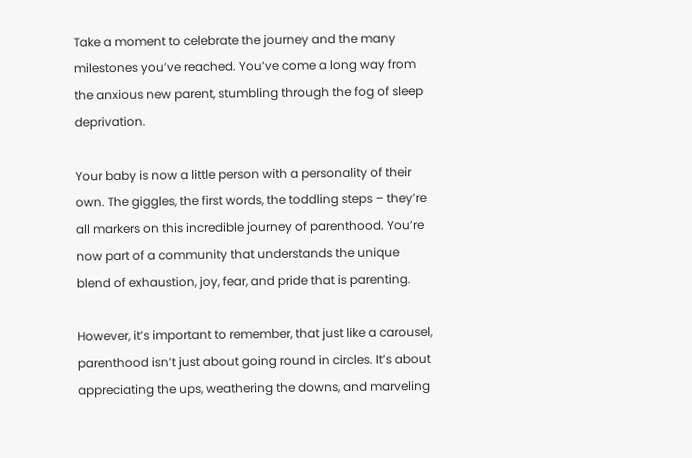Take a moment to celebrate the journey and the many milestones you’ve reached. You’ve come a long way from the anxious new parent, stumbling through the fog of sleep deprivation.

Your baby is now a little person with a personality of their own. The giggles, the first words, the toddling steps – they’re all markers on this incredible journey of parenthood. You’re now part of a community that understands the unique blend of exhaustion, joy, fear, and pride that is parenting.

However, it’s important to remember, that just like a carousel, parenthood isn’t just about going round in circles. It’s about appreciating the ups, weathering the downs, and marveling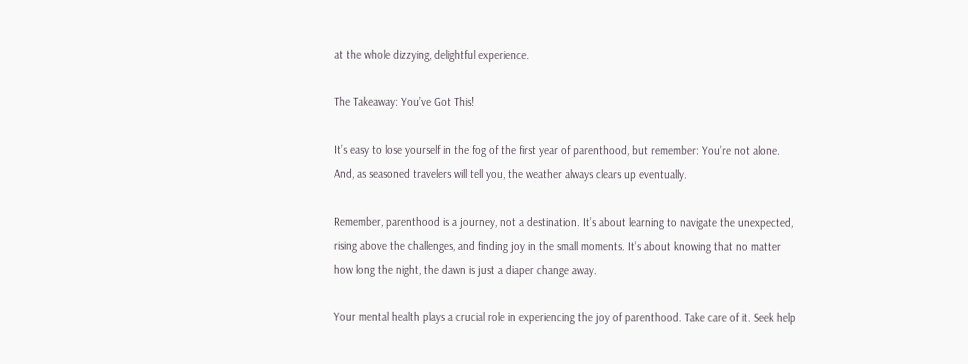at the whole dizzying, delightful experience.

The Takeaway: You’ve Got This!

It’s easy to lose yourself in the fog of the first year of parenthood, but remember: You’re not alone. And, as seasoned travelers will tell you, the weather always clears up eventually.

Remember, parenthood is a journey, not a destination. It’s about learning to navigate the unexpected, rising above the challenges, and finding joy in the small moments. It’s about knowing that no matter how long the night, the dawn is just a diaper change away.

Your mental health plays a crucial role in experiencing the joy of parenthood. Take care of it. Seek help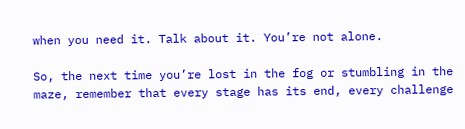when you need it. Talk about it. You’re not alone.

So, the next time you’re lost in the fog or stumbling in the maze, remember that every stage has its end, every challenge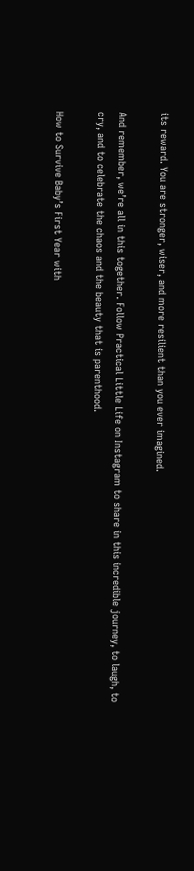its reward. You are stronger, wiser, and more resilient than you ever imagined.

And remember, we’re all in this together. Follow Practical Little Life on Instagram to share in this incredible journey, to laugh, to cry, and to celebrate the chaos and the beauty that is parenthood.

How to Survive Baby’s First Year with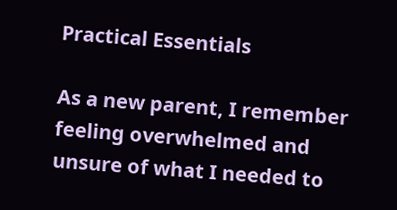Practical Essentials

As a new parent, I remember feeling overwhelmed and unsure of what I needed to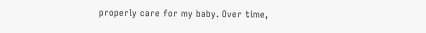properly care for my baby. Over time,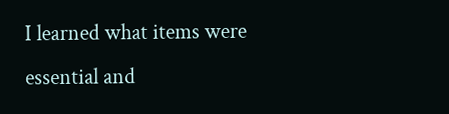I learned what items were essential and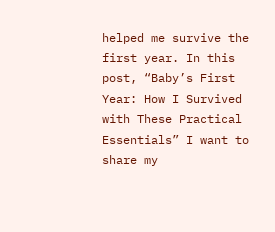helped me survive the first year. In this post, “Baby’s First Year: How I Survived with These Practical Essentials” I want to share my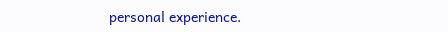personal experience.